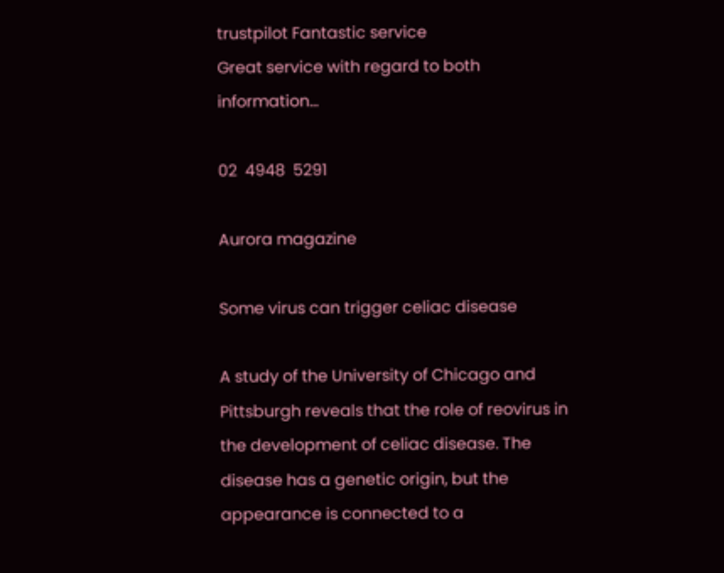trustpilot Fantastic service
Great service with regard to both information…

02  4948  5291

Aurora magazine

Some virus can trigger celiac disease

A study of the University of Chicago and Pittsburgh reveals that the role of reovirus in the development of celiac disease. The disease has a genetic origin, but the appearance is connected to a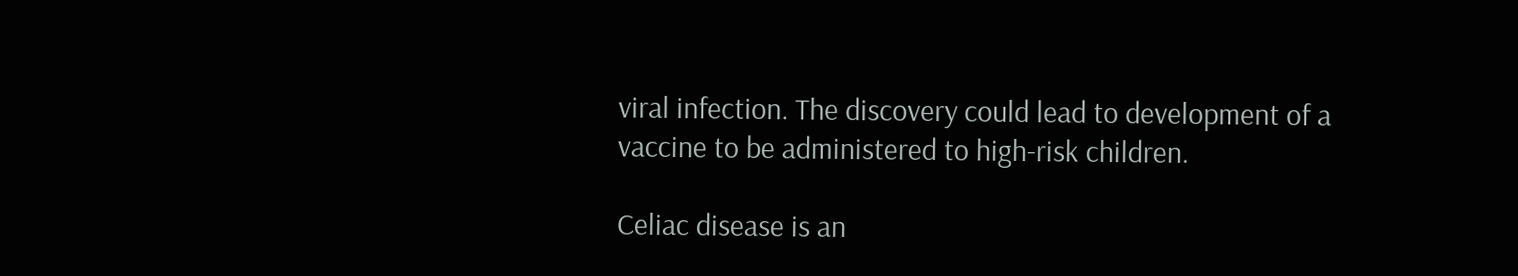viral infection. The discovery could lead to development of a vaccine to be administered to high-risk children.

Celiac disease is an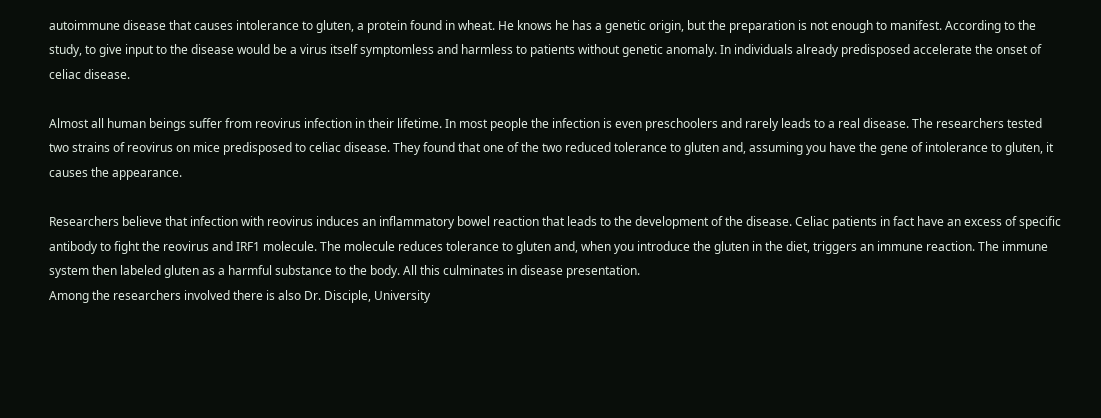autoimmune disease that causes intolerance to gluten, a protein found in wheat. He knows he has a genetic origin, but the preparation is not enough to manifest. According to the study, to give input to the disease would be a virus itself symptomless and harmless to patients without genetic anomaly. In individuals already predisposed accelerate the onset of celiac disease.

Almost all human beings suffer from reovirus infection in their lifetime. In most people the infection is even preschoolers and rarely leads to a real disease. The researchers tested two strains of reovirus on mice predisposed to celiac disease. They found that one of the two reduced tolerance to gluten and, assuming you have the gene of intolerance to gluten, it causes the appearance.

Researchers believe that infection with reovirus induces an inflammatory bowel reaction that leads to the development of the disease. Celiac patients in fact have an excess of specific antibody to fight the reovirus and IRF1 molecule. The molecule reduces tolerance to gluten and, when you introduce the gluten in the diet, triggers an immune reaction. The immune system then labeled gluten as a harmful substance to the body. All this culminates in disease presentation.
Among the researchers involved there is also Dr. Disciple, University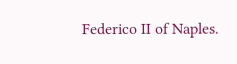Federico II of Naples.